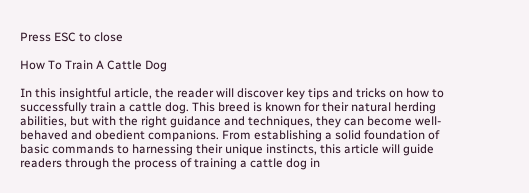Press ESC to close

How To Train A Cattle Dog

In this insightful article, the reader will discover key tips and tricks on how to successfully train a cattle dog. This breed is known for their natural herding abilities, but with the right guidance and techniques, they can become well-behaved and obedient companions. From establishing a solid foundation of basic commands to harnessing their unique instincts, this article will guide readers through the process of training a cattle dog in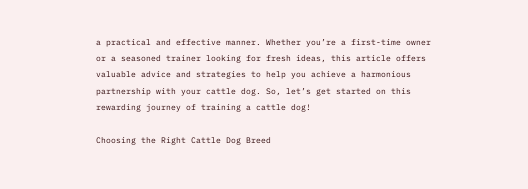a practical and effective manner. Whether you’re a first-time owner or a seasoned trainer looking for fresh ideas, this article offers valuable advice and strategies to help you achieve a harmonious partnership with your cattle dog. So, let’s get started on this rewarding journey of training a cattle dog!

Choosing the Right Cattle Dog Breed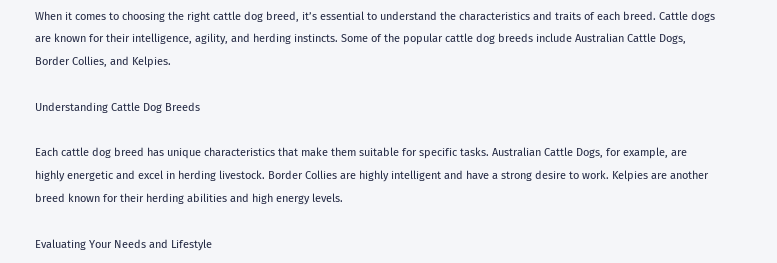When it comes to choosing the right cattle dog breed, it’s essential to understand the characteristics and traits of each breed. Cattle dogs are known for their intelligence, agility, and herding instincts. Some of the popular cattle dog breeds include Australian Cattle Dogs, Border Collies, and Kelpies.

Understanding Cattle Dog Breeds

Each cattle dog breed has unique characteristics that make them suitable for specific tasks. Australian Cattle Dogs, for example, are highly energetic and excel in herding livestock. Border Collies are highly intelligent and have a strong desire to work. Kelpies are another breed known for their herding abilities and high energy levels.

Evaluating Your Needs and Lifestyle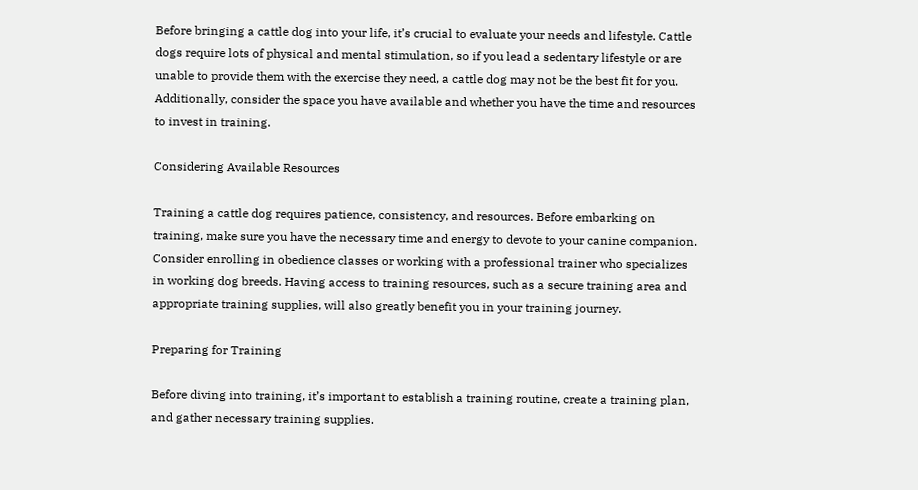Before bringing a cattle dog into your life, it’s crucial to evaluate your needs and lifestyle. Cattle dogs require lots of physical and mental stimulation, so if you lead a sedentary lifestyle or are unable to provide them with the exercise they need, a cattle dog may not be the best fit for you. Additionally, consider the space you have available and whether you have the time and resources to invest in training.

Considering Available Resources

Training a cattle dog requires patience, consistency, and resources. Before embarking on training, make sure you have the necessary time and energy to devote to your canine companion. Consider enrolling in obedience classes or working with a professional trainer who specializes in working dog breeds. Having access to training resources, such as a secure training area and appropriate training supplies, will also greatly benefit you in your training journey.

Preparing for Training

Before diving into training, it’s important to establish a training routine, create a training plan, and gather necessary training supplies.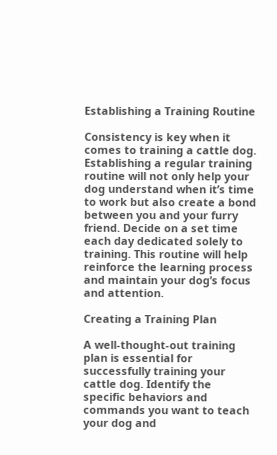Establishing a Training Routine

Consistency is key when it comes to training a cattle dog. Establishing a regular training routine will not only help your dog understand when it’s time to work but also create a bond between you and your furry friend. Decide on a set time each day dedicated solely to training. This routine will help reinforce the learning process and maintain your dog’s focus and attention.

Creating a Training Plan

A well-thought-out training plan is essential for successfully training your cattle dog. Identify the specific behaviors and commands you want to teach your dog and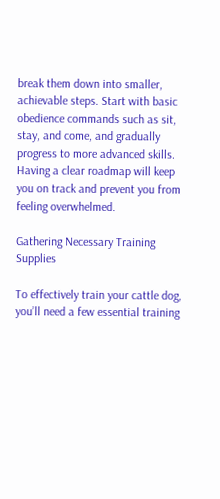break them down into smaller, achievable steps. Start with basic obedience commands such as sit, stay, and come, and gradually progress to more advanced skills. Having a clear roadmap will keep you on track and prevent you from feeling overwhelmed.

Gathering Necessary Training Supplies

To effectively train your cattle dog, you’ll need a few essential training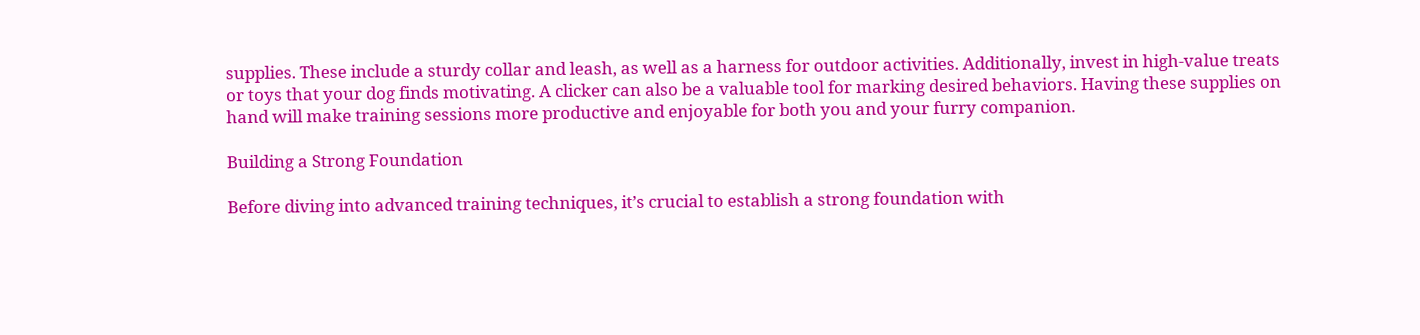supplies. These include a sturdy collar and leash, as well as a harness for outdoor activities. Additionally, invest in high-value treats or toys that your dog finds motivating. A clicker can also be a valuable tool for marking desired behaviors. Having these supplies on hand will make training sessions more productive and enjoyable for both you and your furry companion.

Building a Strong Foundation

Before diving into advanced training techniques, it’s crucial to establish a strong foundation with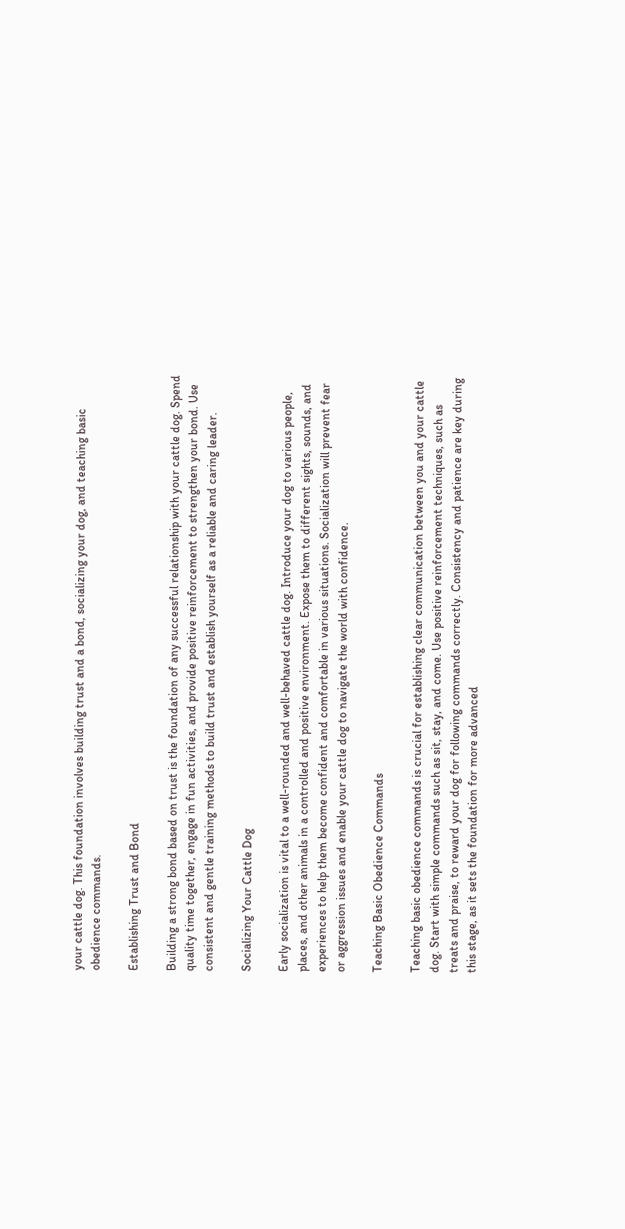your cattle dog. This foundation involves building trust and a bond, socializing your dog, and teaching basic obedience commands.

Establishing Trust and Bond

Building a strong bond based on trust is the foundation of any successful relationship with your cattle dog. Spend quality time together, engage in fun activities, and provide positive reinforcement to strengthen your bond. Use consistent and gentle training methods to build trust and establish yourself as a reliable and caring leader.

Socializing Your Cattle Dog

Early socialization is vital to a well-rounded and well-behaved cattle dog. Introduce your dog to various people, places, and other animals in a controlled and positive environment. Expose them to different sights, sounds, and experiences to help them become confident and comfortable in various situations. Socialization will prevent fear or aggression issues and enable your cattle dog to navigate the world with confidence.

Teaching Basic Obedience Commands

Teaching basic obedience commands is crucial for establishing clear communication between you and your cattle dog. Start with simple commands such as sit, stay, and come. Use positive reinforcement techniques, such as treats and praise, to reward your dog for following commands correctly. Consistency and patience are key during this stage, as it sets the foundation for more advanced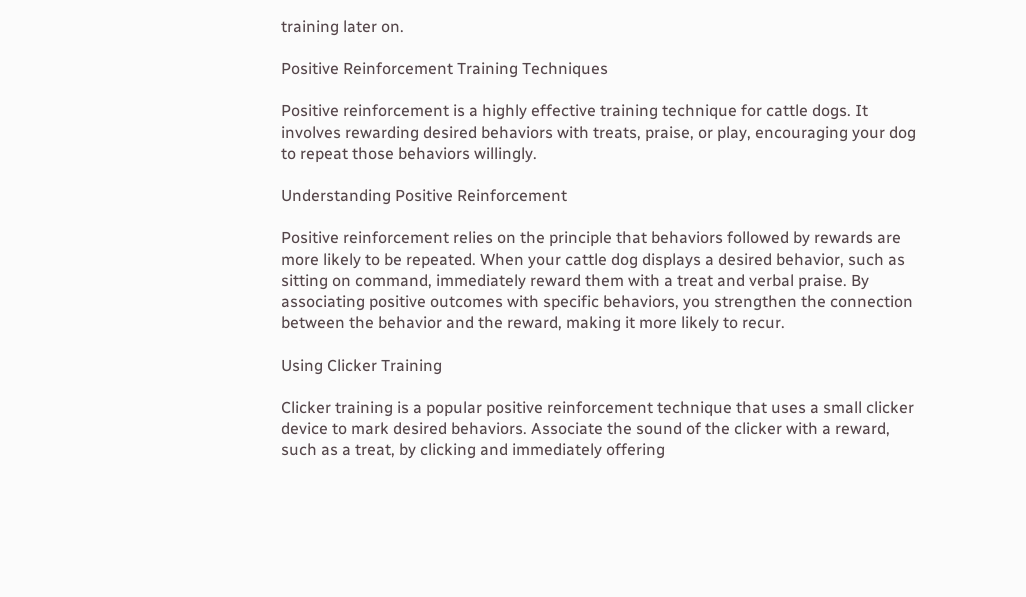training later on.

Positive Reinforcement Training Techniques

Positive reinforcement is a highly effective training technique for cattle dogs. It involves rewarding desired behaviors with treats, praise, or play, encouraging your dog to repeat those behaviors willingly.

Understanding Positive Reinforcement

Positive reinforcement relies on the principle that behaviors followed by rewards are more likely to be repeated. When your cattle dog displays a desired behavior, such as sitting on command, immediately reward them with a treat and verbal praise. By associating positive outcomes with specific behaviors, you strengthen the connection between the behavior and the reward, making it more likely to recur.

Using Clicker Training

Clicker training is a popular positive reinforcement technique that uses a small clicker device to mark desired behaviors. Associate the sound of the clicker with a reward, such as a treat, by clicking and immediately offering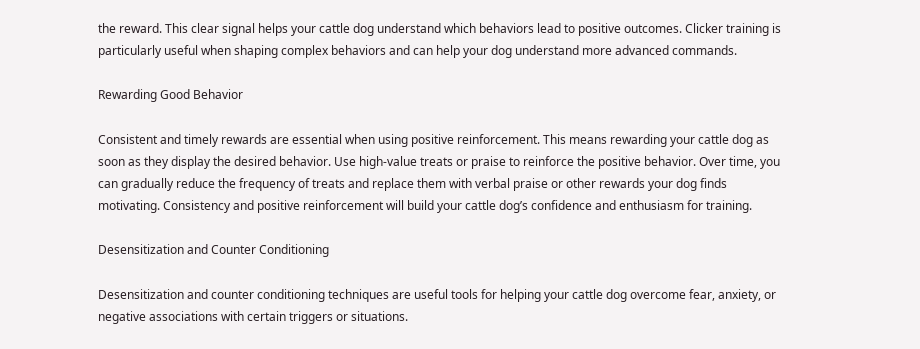the reward. This clear signal helps your cattle dog understand which behaviors lead to positive outcomes. Clicker training is particularly useful when shaping complex behaviors and can help your dog understand more advanced commands.

Rewarding Good Behavior

Consistent and timely rewards are essential when using positive reinforcement. This means rewarding your cattle dog as soon as they display the desired behavior. Use high-value treats or praise to reinforce the positive behavior. Over time, you can gradually reduce the frequency of treats and replace them with verbal praise or other rewards your dog finds motivating. Consistency and positive reinforcement will build your cattle dog’s confidence and enthusiasm for training.

Desensitization and Counter Conditioning

Desensitization and counter conditioning techniques are useful tools for helping your cattle dog overcome fear, anxiety, or negative associations with certain triggers or situations.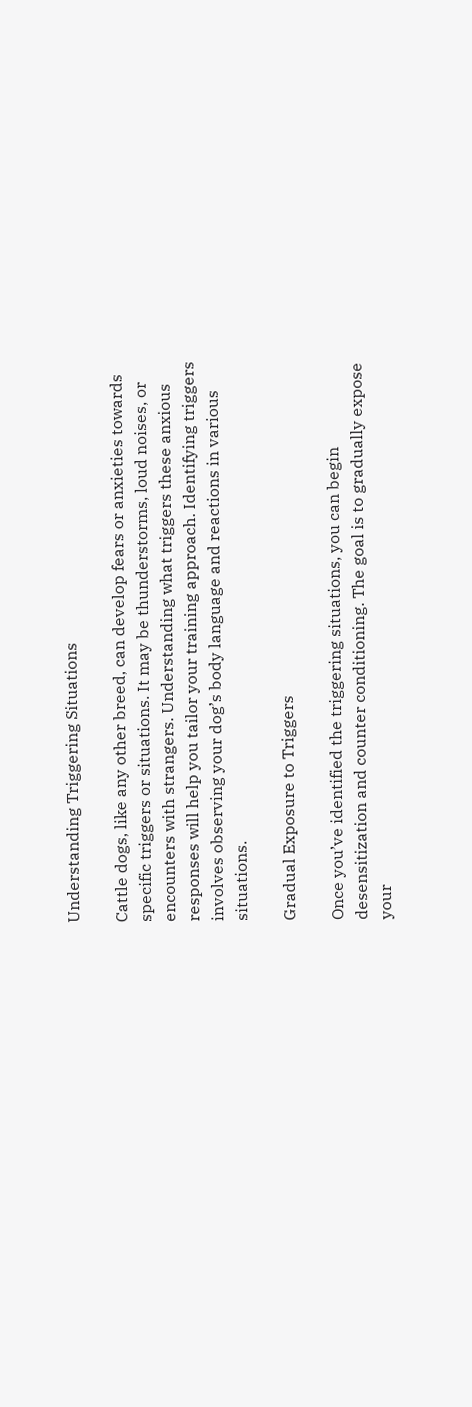Understanding Triggering Situations

Cattle dogs, like any other breed, can develop fears or anxieties towards specific triggers or situations. It may be thunderstorms, loud noises, or encounters with strangers. Understanding what triggers these anxious responses will help you tailor your training approach. Identifying triggers involves observing your dog’s body language and reactions in various situations.

Gradual Exposure to Triggers

Once you’ve identified the triggering situations, you can begin desensitization and counter conditioning. The goal is to gradually expose your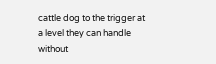cattle dog to the trigger at a level they can handle without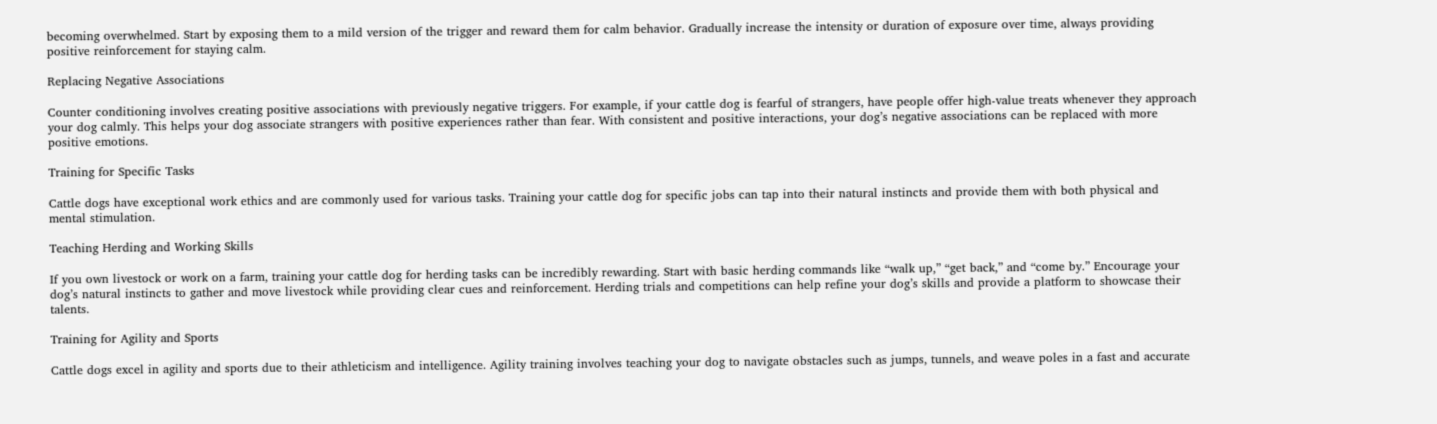becoming overwhelmed. Start by exposing them to a mild version of the trigger and reward them for calm behavior. Gradually increase the intensity or duration of exposure over time, always providing positive reinforcement for staying calm.

Replacing Negative Associations

Counter conditioning involves creating positive associations with previously negative triggers. For example, if your cattle dog is fearful of strangers, have people offer high-value treats whenever they approach your dog calmly. This helps your dog associate strangers with positive experiences rather than fear. With consistent and positive interactions, your dog’s negative associations can be replaced with more positive emotions.

Training for Specific Tasks

Cattle dogs have exceptional work ethics and are commonly used for various tasks. Training your cattle dog for specific jobs can tap into their natural instincts and provide them with both physical and mental stimulation.

Teaching Herding and Working Skills

If you own livestock or work on a farm, training your cattle dog for herding tasks can be incredibly rewarding. Start with basic herding commands like “walk up,” “get back,” and “come by.” Encourage your dog’s natural instincts to gather and move livestock while providing clear cues and reinforcement. Herding trials and competitions can help refine your dog’s skills and provide a platform to showcase their talents.

Training for Agility and Sports

Cattle dogs excel in agility and sports due to their athleticism and intelligence. Agility training involves teaching your dog to navigate obstacles such as jumps, tunnels, and weave poles in a fast and accurate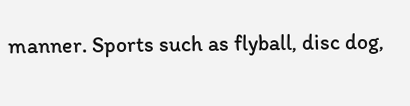manner. Sports such as flyball, disc dog,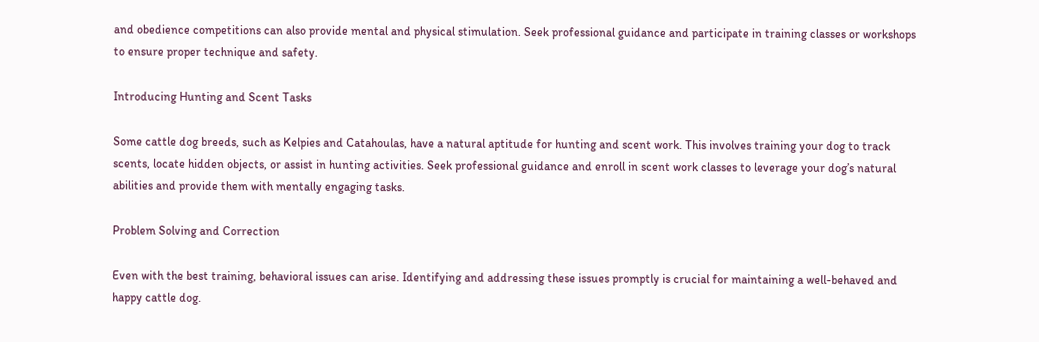and obedience competitions can also provide mental and physical stimulation. Seek professional guidance and participate in training classes or workshops to ensure proper technique and safety.

Introducing Hunting and Scent Tasks

Some cattle dog breeds, such as Kelpies and Catahoulas, have a natural aptitude for hunting and scent work. This involves training your dog to track scents, locate hidden objects, or assist in hunting activities. Seek professional guidance and enroll in scent work classes to leverage your dog’s natural abilities and provide them with mentally engaging tasks.

Problem Solving and Correction

Even with the best training, behavioral issues can arise. Identifying and addressing these issues promptly is crucial for maintaining a well-behaved and happy cattle dog.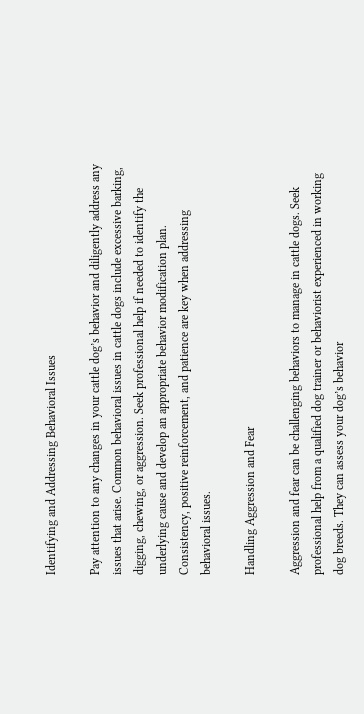Identifying and Addressing Behavioral Issues

Pay attention to any changes in your cattle dog’s behavior and diligently address any issues that arise. Common behavioral issues in cattle dogs include excessive barking, digging, chewing, or aggression. Seek professional help if needed to identify the underlying cause and develop an appropriate behavior modification plan. Consistency, positive reinforcement, and patience are key when addressing behavioral issues.

Handling Aggression and Fear

Aggression and fear can be challenging behaviors to manage in cattle dogs. Seek professional help from a qualified dog trainer or behaviorist experienced in working dog breeds. They can assess your dog’s behavior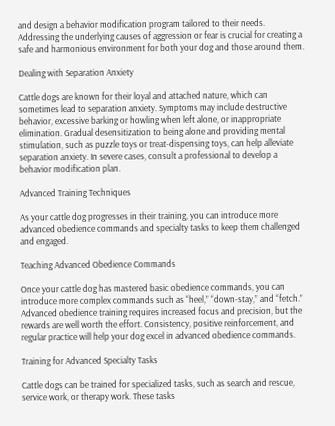and design a behavior modification program tailored to their needs. Addressing the underlying causes of aggression or fear is crucial for creating a safe and harmonious environment for both your dog and those around them.

Dealing with Separation Anxiety

Cattle dogs are known for their loyal and attached nature, which can sometimes lead to separation anxiety. Symptoms may include destructive behavior, excessive barking or howling when left alone, or inappropriate elimination. Gradual desensitization to being alone and providing mental stimulation, such as puzzle toys or treat-dispensing toys, can help alleviate separation anxiety. In severe cases, consult a professional to develop a behavior modification plan.

Advanced Training Techniques

As your cattle dog progresses in their training, you can introduce more advanced obedience commands and specialty tasks to keep them challenged and engaged.

Teaching Advanced Obedience Commands

Once your cattle dog has mastered basic obedience commands, you can introduce more complex commands such as “heel,” “down-stay,” and “fetch.” Advanced obedience training requires increased focus and precision, but the rewards are well worth the effort. Consistency, positive reinforcement, and regular practice will help your dog excel in advanced obedience commands.

Training for Advanced Specialty Tasks

Cattle dogs can be trained for specialized tasks, such as search and rescue, service work, or therapy work. These tasks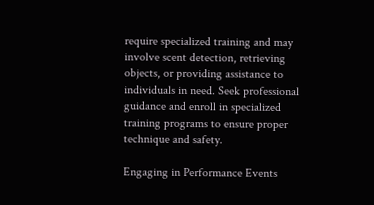require specialized training and may involve scent detection, retrieving objects, or providing assistance to individuals in need. Seek professional guidance and enroll in specialized training programs to ensure proper technique and safety.

Engaging in Performance Events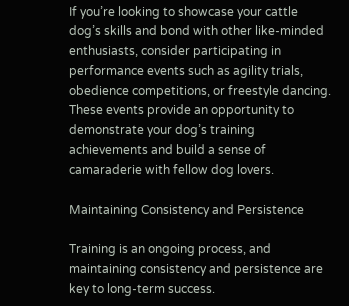If you’re looking to showcase your cattle dog’s skills and bond with other like-minded enthusiasts, consider participating in performance events such as agility trials, obedience competitions, or freestyle dancing. These events provide an opportunity to demonstrate your dog’s training achievements and build a sense of camaraderie with fellow dog lovers.

Maintaining Consistency and Persistence

Training is an ongoing process, and maintaining consistency and persistence are key to long-term success.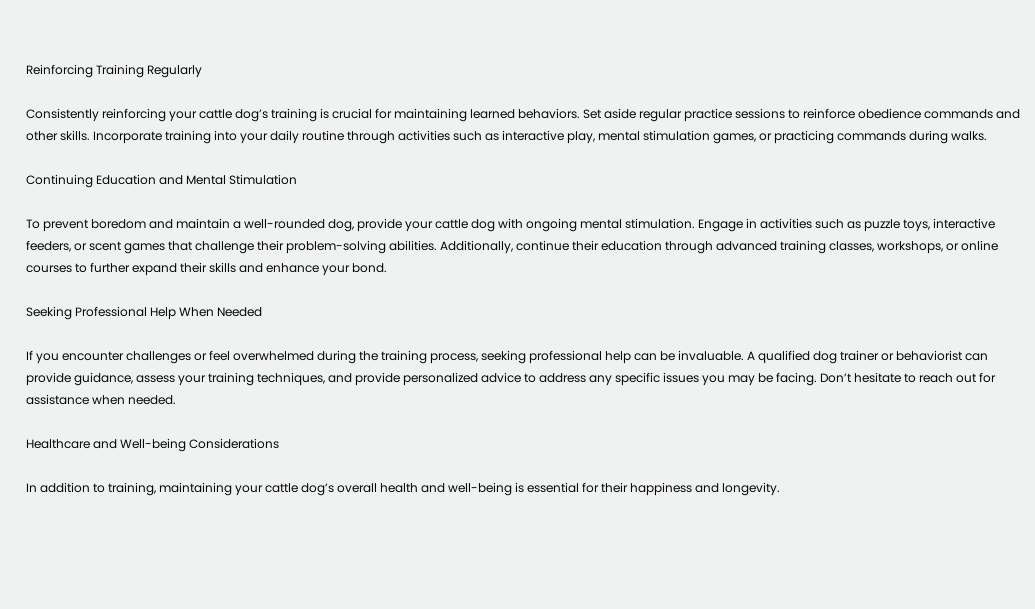Reinforcing Training Regularly

Consistently reinforcing your cattle dog’s training is crucial for maintaining learned behaviors. Set aside regular practice sessions to reinforce obedience commands and other skills. Incorporate training into your daily routine through activities such as interactive play, mental stimulation games, or practicing commands during walks.

Continuing Education and Mental Stimulation

To prevent boredom and maintain a well-rounded dog, provide your cattle dog with ongoing mental stimulation. Engage in activities such as puzzle toys, interactive feeders, or scent games that challenge their problem-solving abilities. Additionally, continue their education through advanced training classes, workshops, or online courses to further expand their skills and enhance your bond.

Seeking Professional Help When Needed

If you encounter challenges or feel overwhelmed during the training process, seeking professional help can be invaluable. A qualified dog trainer or behaviorist can provide guidance, assess your training techniques, and provide personalized advice to address any specific issues you may be facing. Don’t hesitate to reach out for assistance when needed.

Healthcare and Well-being Considerations

In addition to training, maintaining your cattle dog’s overall health and well-being is essential for their happiness and longevity.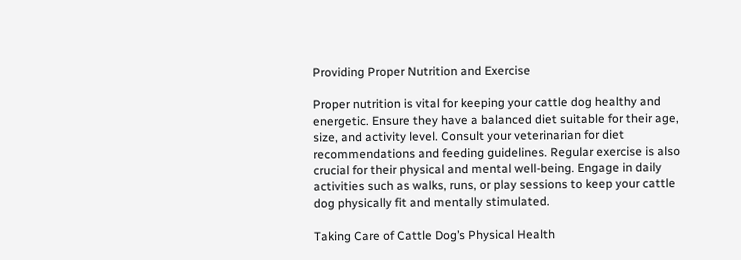Providing Proper Nutrition and Exercise

Proper nutrition is vital for keeping your cattle dog healthy and energetic. Ensure they have a balanced diet suitable for their age, size, and activity level. Consult your veterinarian for diet recommendations and feeding guidelines. Regular exercise is also crucial for their physical and mental well-being. Engage in daily activities such as walks, runs, or play sessions to keep your cattle dog physically fit and mentally stimulated.

Taking Care of Cattle Dog’s Physical Health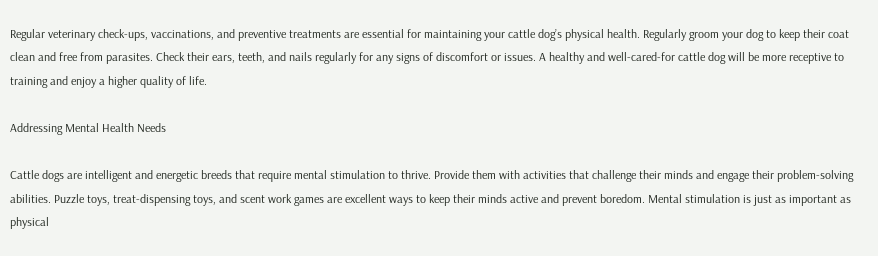Regular veterinary check-ups, vaccinations, and preventive treatments are essential for maintaining your cattle dog’s physical health. Regularly groom your dog to keep their coat clean and free from parasites. Check their ears, teeth, and nails regularly for any signs of discomfort or issues. A healthy and well-cared-for cattle dog will be more receptive to training and enjoy a higher quality of life.

Addressing Mental Health Needs

Cattle dogs are intelligent and energetic breeds that require mental stimulation to thrive. Provide them with activities that challenge their minds and engage their problem-solving abilities. Puzzle toys, treat-dispensing toys, and scent work games are excellent ways to keep their minds active and prevent boredom. Mental stimulation is just as important as physical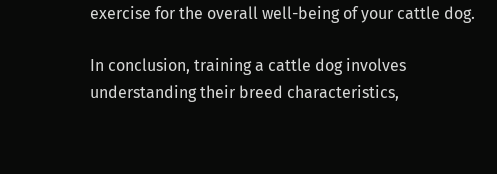exercise for the overall well-being of your cattle dog.

In conclusion, training a cattle dog involves understanding their breed characteristics,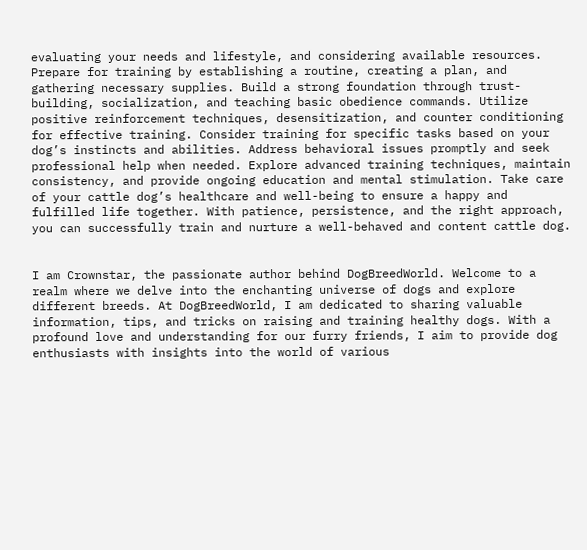evaluating your needs and lifestyle, and considering available resources. Prepare for training by establishing a routine, creating a plan, and gathering necessary supplies. Build a strong foundation through trust-building, socialization, and teaching basic obedience commands. Utilize positive reinforcement techniques, desensitization, and counter conditioning for effective training. Consider training for specific tasks based on your dog’s instincts and abilities. Address behavioral issues promptly and seek professional help when needed. Explore advanced training techniques, maintain consistency, and provide ongoing education and mental stimulation. Take care of your cattle dog’s healthcare and well-being to ensure a happy and fulfilled life together. With patience, persistence, and the right approach, you can successfully train and nurture a well-behaved and content cattle dog.


I am Crownstar, the passionate author behind DogBreedWorld. Welcome to a realm where we delve into the enchanting universe of dogs and explore different breeds. At DogBreedWorld, I am dedicated to sharing valuable information, tips, and tricks on raising and training healthy dogs. With a profound love and understanding for our furry friends, I aim to provide dog enthusiasts with insights into the world of various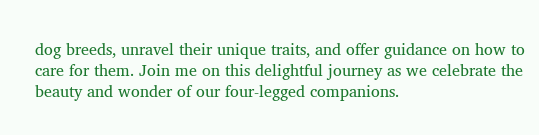dog breeds, unravel their unique traits, and offer guidance on how to care for them. Join me on this delightful journey as we celebrate the beauty and wonder of our four-legged companions.